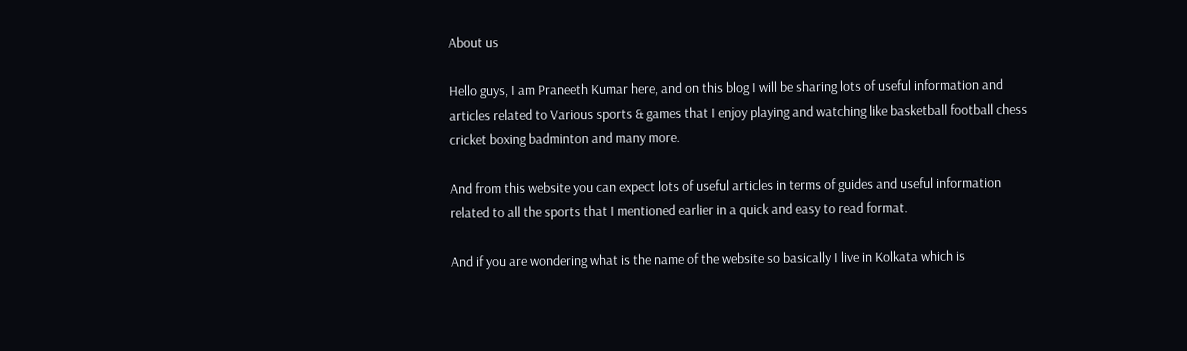About us

Hello guys, I am Praneeth Kumar here, and on this blog I will be sharing lots of useful information and articles related to Various sports & games that I enjoy playing and watching like basketball football chess cricket boxing badminton and many more.

And from this website you can expect lots of useful articles in terms of guides and useful information related to all the sports that I mentioned earlier in a quick and easy to read format.

And if you are wondering what is the name of the website so basically I live in Kolkata which is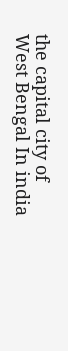the capital city of West Bengal In india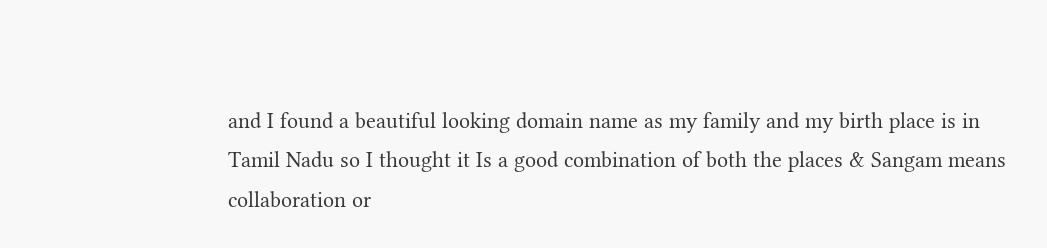and I found a beautiful looking domain name as my family and my birth place is in Tamil Nadu so I thought it Is a good combination of both the places & Sangam means collaboration or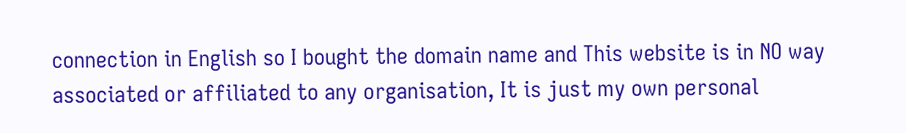connection in English so I bought the domain name and This website is in NO way associated or affiliated to any organisation, It is just my own personal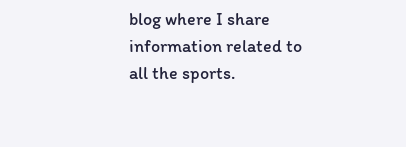blog where I share information related to all the sports.